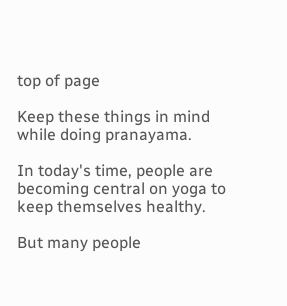top of page

Keep these things in mind while doing pranayama.

In today's time, people are becoming central on yoga to keep themselves healthy.

But many people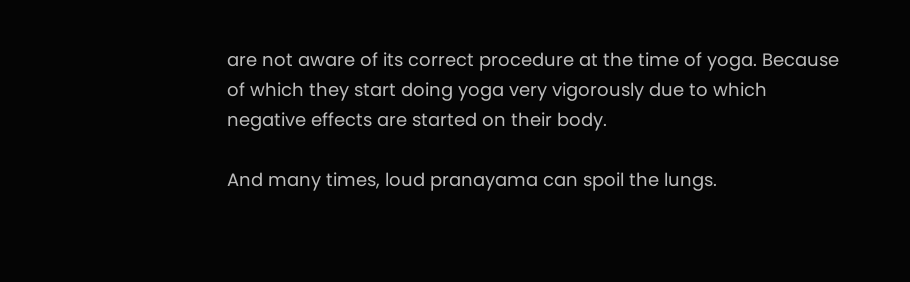are not aware of its correct procedure at the time of yoga. Because of which they start doing yoga very vigorously due to which negative effects are started on their body.

And many times, loud pranayama can spoil the lungs.